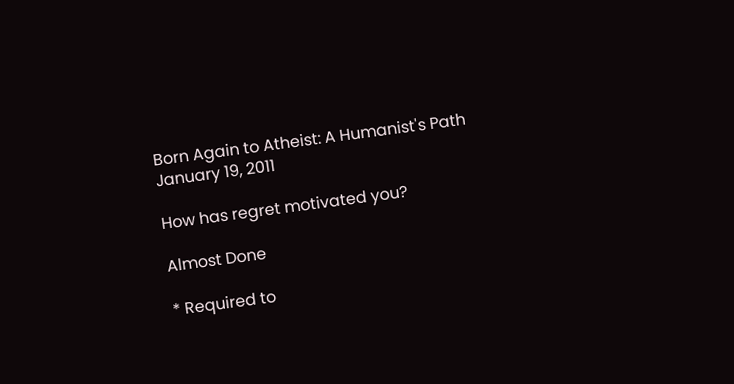Born Again to Atheist: A Humanist's Path
January 19, 2011

How has regret motivated you?

Almost Done

* Required to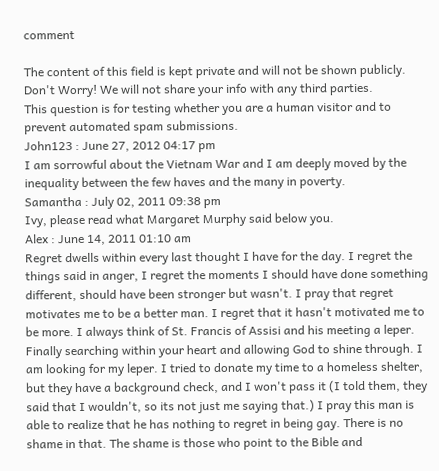comment

The content of this field is kept private and will not be shown publicly.
Don't Worry! We will not share your info with any third parties.
This question is for testing whether you are a human visitor and to prevent automated spam submissions.
John123 : June 27, 2012 04:17 pm
I am sorrowful about the Vietnam War and I am deeply moved by the inequality between the few haves and the many in poverty.
Samantha : July 02, 2011 09:38 pm
Ivy, please read what Margaret Murphy said below you.
Alex : June 14, 2011 01:10 am
Regret dwells within every last thought I have for the day. I regret the things said in anger, I regret the moments I should have done something different, should have been stronger but wasn't. I pray that regret motivates me to be a better man. I regret that it hasn't motivated me to be more. I always think of St. Francis of Assisi and his meeting a leper. Finally searching within your heart and allowing God to shine through. I am looking for my leper. I tried to donate my time to a homeless shelter, but they have a background check, and I won't pass it (I told them, they said that I wouldn't, so its not just me saying that.) I pray this man is able to realize that he has nothing to regret in being gay. There is no shame in that. The shame is those who point to the Bible and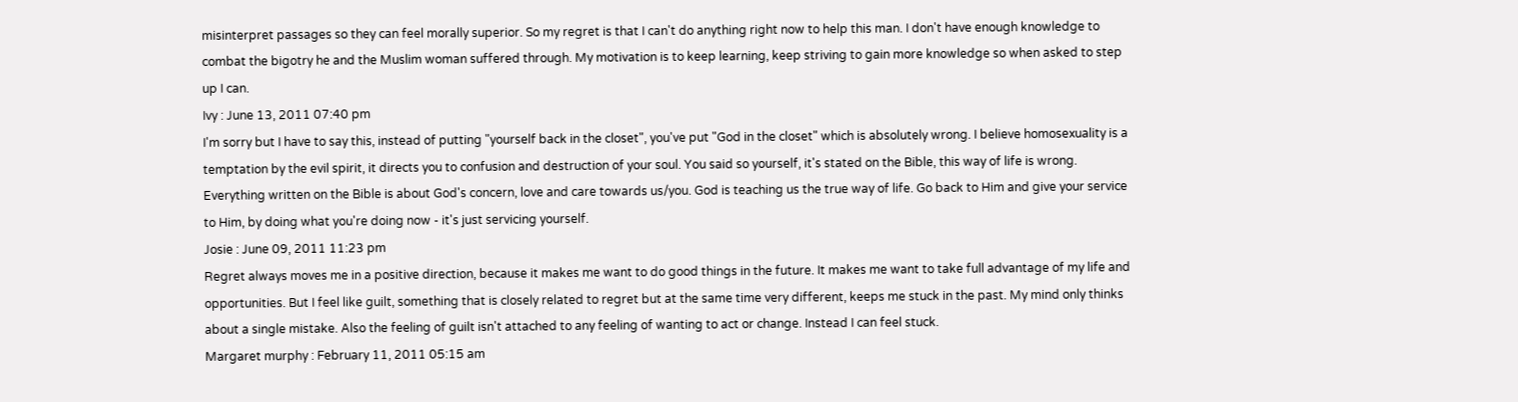misinterpret passages so they can feel morally superior. So my regret is that I can't do anything right now to help this man. I don't have enough knowledge to combat the bigotry he and the Muslim woman suffered through. My motivation is to keep learning, keep striving to gain more knowledge so when asked to step up I can.
Ivy : June 13, 2011 07:40 pm
I'm sorry but I have to say this, instead of putting "yourself back in the closet", you've put "God in the closet" which is absolutely wrong. I believe homosexuality is a temptation by the evil spirit, it directs you to confusion and destruction of your soul. You said so yourself, it's stated on the Bible, this way of life is wrong. Everything written on the Bible is about God's concern, love and care towards us/you. God is teaching us the true way of life. Go back to Him and give your service to Him, by doing what you're doing now - it's just servicing yourself.
Josie : June 09, 2011 11:23 pm
Regret always moves me in a positive direction, because it makes me want to do good things in the future. It makes me want to take full advantage of my life and opportunities. But I feel like guilt, something that is closely related to regret but at the same time very different, keeps me stuck in the past. My mind only thinks about a single mistake. Also the feeling of guilt isn't attached to any feeling of wanting to act or change. Instead I can feel stuck.
Margaret murphy : February 11, 2011 05:15 am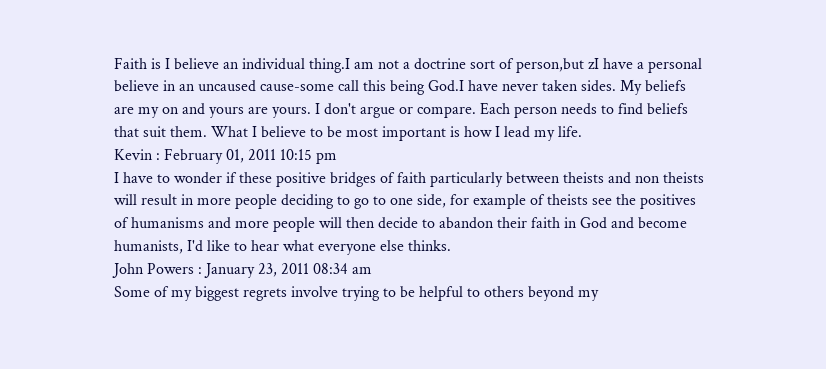Faith is I believe an individual thing.I am not a doctrine sort of person,but zI have a personal believe in an uncaused cause-some call this being God.I have never taken sides. My beliefs are my on and yours are yours. I don't argue or compare. Each person needs to find beliefs that suit them. What I believe to be most important is how I lead my life.
Kevin : February 01, 2011 10:15 pm
I have to wonder if these positive bridges of faith particularly between theists and non theists will result in more people deciding to go to one side, for example of theists see the positives of humanisms and more people will then decide to abandon their faith in God and become humanists, I'd like to hear what everyone else thinks.
John Powers : January 23, 2011 08:34 am
Some of my biggest regrets involve trying to be helpful to others beyond my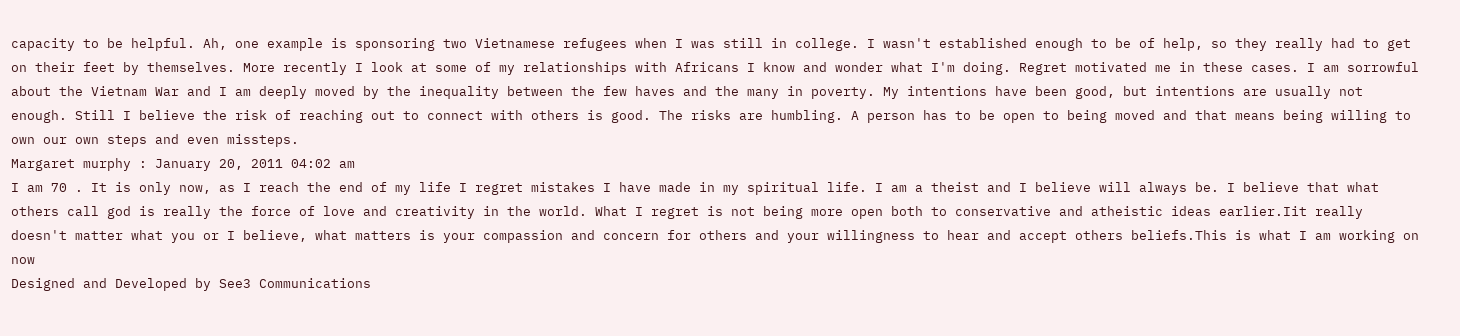capacity to be helpful. Ah, one example is sponsoring two Vietnamese refugees when I was still in college. I wasn't established enough to be of help, so they really had to get on their feet by themselves. More recently I look at some of my relationships with Africans I know and wonder what I'm doing. Regret motivated me in these cases. I am sorrowful about the Vietnam War and I am deeply moved by the inequality between the few haves and the many in poverty. My intentions have been good, but intentions are usually not enough. Still I believe the risk of reaching out to connect with others is good. The risks are humbling. A person has to be open to being moved and that means being willing to own our own steps and even missteps.
Margaret murphy : January 20, 2011 04:02 am
I am 70 . It is only now, as I reach the end of my life I regret mistakes I have made in my spiritual life. I am a theist and I believe will always be. I believe that what others call god is really the force of love and creativity in the world. What I regret is not being more open both to conservative and atheistic ideas earlier.Iit really doesn't matter what you or I believe, what matters is your compassion and concern for others and your willingness to hear and accept others beliefs.This is what I am working on now
Designed and Developed by See3 Communications